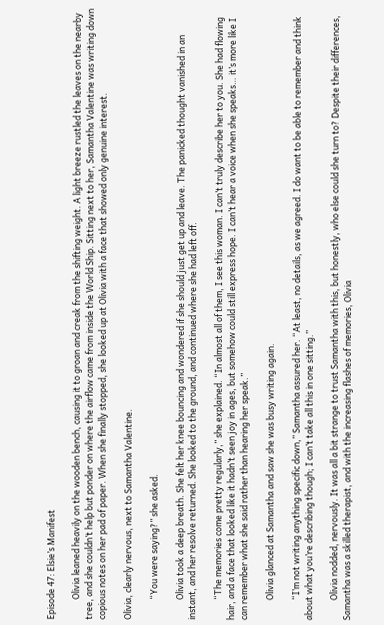Episode 47: Elsie’s Manifest

          Olivia leaned heavily on the wooden bench, causing it to groan and creak from the shifting weight. A light breeze rustled the leaves on the nearby tree, and she couldn’t help but ponder on where the airflow came from inside the World Ship. Sitting next to her, Samantha Valentine was writing down copious notes on her pad of paper. When she finally stopped, she looked up at Olivia with a face that showed only genuine interest.

Olivia, clearly nervous, next to Samantha Valentine.

          “You were saying?” she asked.

          Olivia took a deep breath. She felt her knee bouncing and wondered if she should just get up and leave. The panicked thought vanished in an instant, and her resolve returned. She looked to the ground, and continued where she had left off.

          “The memories come pretty regularly,” she explained. “In almost all of them, I see this woman. I can’t truly describe her to you. She had flowing hair, and a face that looked like it hadn’t seen joy in ages, but somehow could still express hope. I can’t hear a voice when she speaks… it’s more like I can remember what she said rather than hearing her speak.”

          Olivia glanced at Samantha and saw she was busy writing again.

          “I’m not writing anything specific down,” Samantha assured her. “At least, no details, as we agreed. I do want to be able to remember and think about what you’re describing though; I can’t take all this in one sitting.”

          Olivia nodded, nervously. It was all a bit strange to trust Samantha with this, but honestly, who else could she turn to? Despite their differences, Samantha was a skilled therapist, and with the increasing flashes of memories, Olivia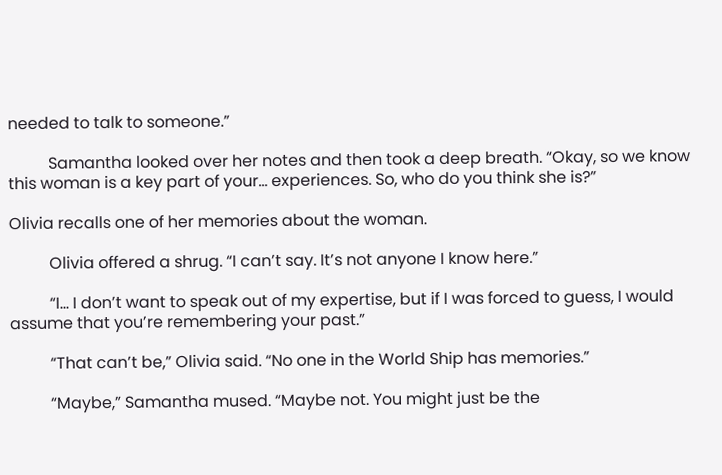needed to talk to someone.”

          Samantha looked over her notes and then took a deep breath. “Okay, so we know this woman is a key part of your… experiences. So, who do you think she is?”

Olivia recalls one of her memories about the woman.

          Olivia offered a shrug. “I can’t say. It’s not anyone I know here.”

          “I… I don’t want to speak out of my expertise, but if I was forced to guess, I would assume that you’re remembering your past.”

          “That can’t be,” Olivia said. “No one in the World Ship has memories.”

          “Maybe,” Samantha mused. “Maybe not. You might just be the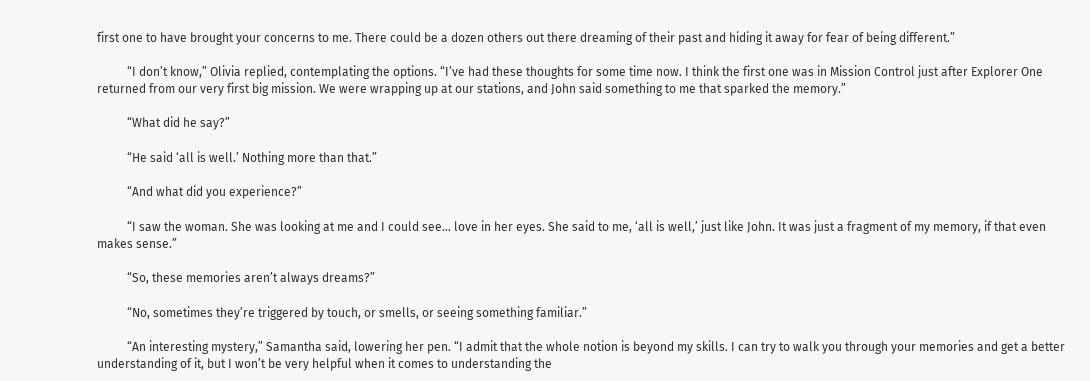first one to have brought your concerns to me. There could be a dozen others out there dreaming of their past and hiding it away for fear of being different.”

          “I don’t know,” Olivia replied, contemplating the options. “I’ve had these thoughts for some time now. I think the first one was in Mission Control just after Explorer One returned from our very first big mission. We were wrapping up at our stations, and John said something to me that sparked the memory.”

          “What did he say?”

          “He said ‘all is well.’ Nothing more than that.”

          “And what did you experience?”

          “I saw the woman. She was looking at me and I could see… love in her eyes. She said to me, ‘all is well,’ just like John. It was just a fragment of my memory, if that even makes sense.”

          “So, these memories aren’t always dreams?”

          “No, sometimes they’re triggered by touch, or smells, or seeing something familiar.”

          “An interesting mystery,” Samantha said, lowering her pen. “I admit that the whole notion is beyond my skills. I can try to walk you through your memories and get a better understanding of it, but I won’t be very helpful when it comes to understanding the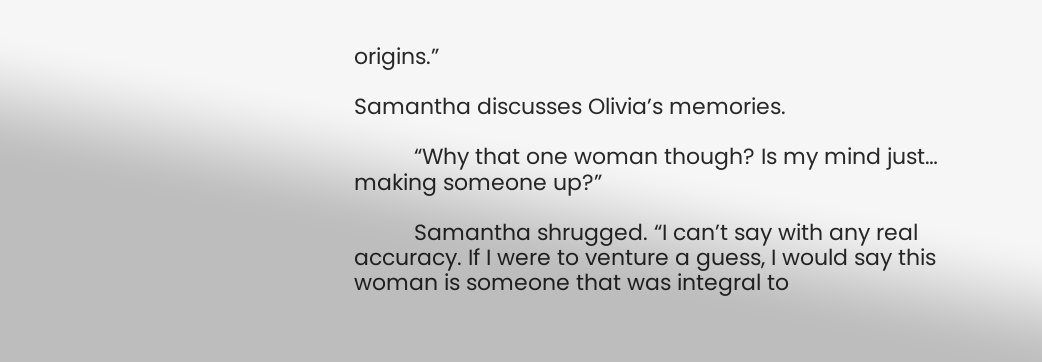origins.”

Samantha discusses Olivia’s memories.

          “Why that one woman though? Is my mind just… making someone up?”

          Samantha shrugged. “I can’t say with any real accuracy. If I were to venture a guess, I would say this woman is someone that was integral to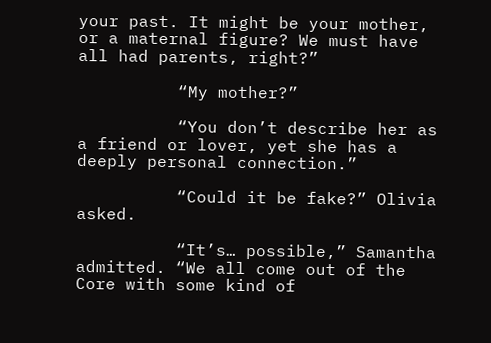your past. It might be your mother, or a maternal figure? We must have all had parents, right?”

          “My mother?”

          “You don’t describe her as a friend or lover, yet she has a deeply personal connection.”

          “Could it be fake?” Olivia asked.

          “It’s… possible,” Samantha admitted. “We all come out of the Core with some kind of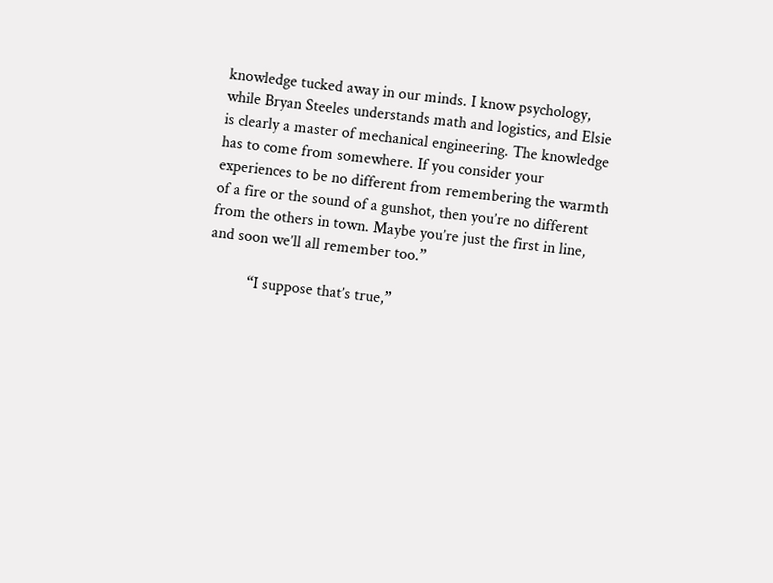knowledge tucked away in our minds. I know psychology, while Bryan Steeles understands math and logistics, and Elsie is clearly a master of mechanical engineering. The knowledge has to come from somewhere. If you consider your experiences to be no different from remembering the warmth of a fire or the sound of a gunshot, then you’re no different from the others in town. Maybe you’re just the first in line, and soon we’ll all remember too.”

          “I suppose that’s true,”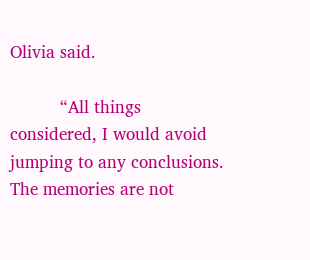Olivia said.

          “All things considered, I would avoid jumping to any conclusions. The memories are not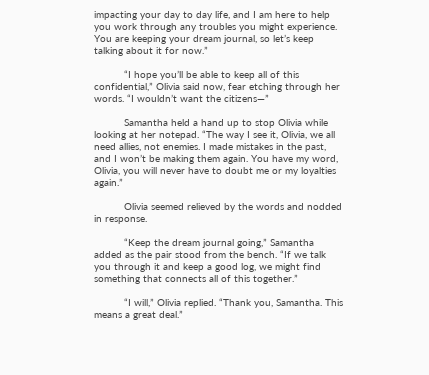impacting your day to day life, and I am here to help you work through any troubles you might experience. You are keeping your dream journal, so let’s keep talking about it for now.”

          “I hope you’ll be able to keep all of this confidential,” Olivia said now, fear etching through her words. “I wouldn’t want the citizens—”

          Samantha held a hand up to stop Olivia while looking at her notepad. “The way I see it, Olivia, we all need allies, not enemies. I made mistakes in the past, and I won’t be making them again. You have my word, Olivia, you will never have to doubt me or my loyalties again.”

          Olivia seemed relieved by the words and nodded in response.

          “Keep the dream journal going,” Samantha added as the pair stood from the bench. “If we talk you through it and keep a good log, we might find something that connects all of this together.”

          “I will,” Olivia replied. “Thank you, Samantha. This means a great deal.”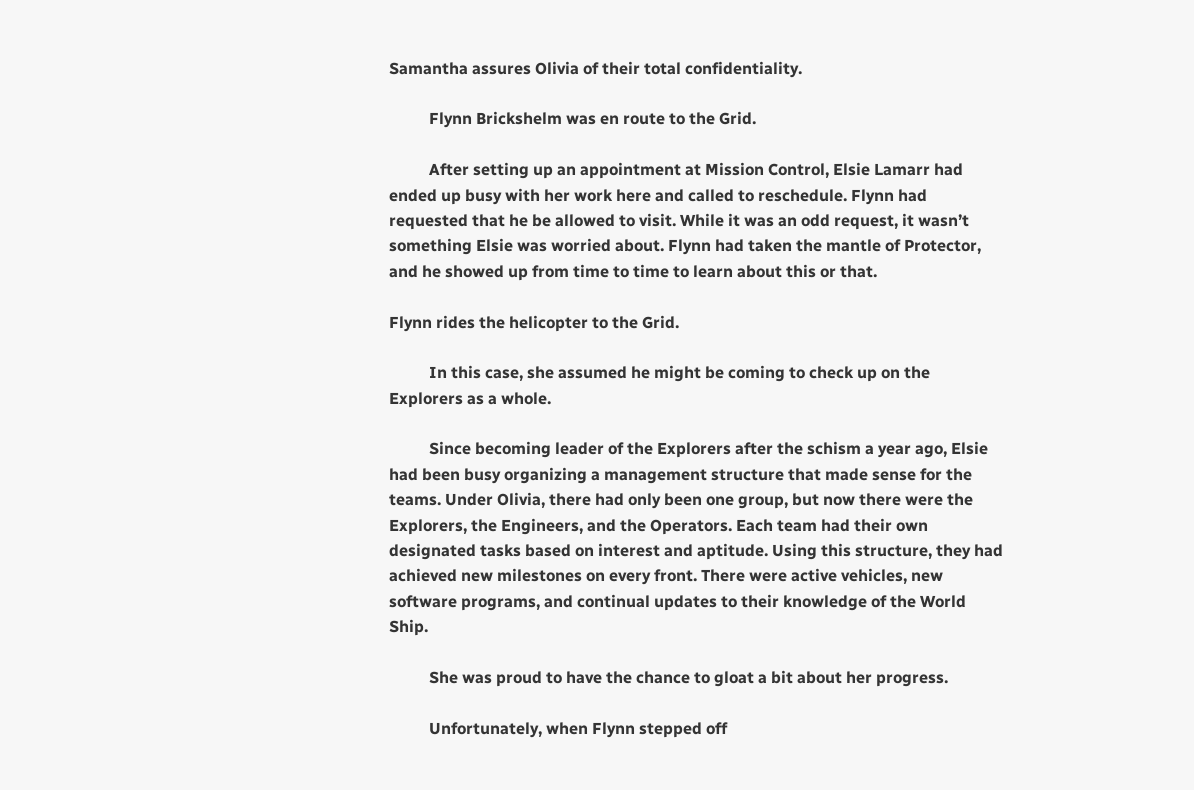Samantha assures Olivia of their total confidentiality.

          Flynn Brickshelm was en route to the Grid.

          After setting up an appointment at Mission Control, Elsie Lamarr had ended up busy with her work here and called to reschedule. Flynn had requested that he be allowed to visit. While it was an odd request, it wasn’t something Elsie was worried about. Flynn had taken the mantle of Protector, and he showed up from time to time to learn about this or that.

Flynn rides the helicopter to the Grid.

          In this case, she assumed he might be coming to check up on the Explorers as a whole.

          Since becoming leader of the Explorers after the schism a year ago, Elsie had been busy organizing a management structure that made sense for the teams. Under Olivia, there had only been one group, but now there were the Explorers, the Engineers, and the Operators. Each team had their own designated tasks based on interest and aptitude. Using this structure, they had achieved new milestones on every front. There were active vehicles, new software programs, and continual updates to their knowledge of the World Ship.

          She was proud to have the chance to gloat a bit about her progress.

          Unfortunately, when Flynn stepped off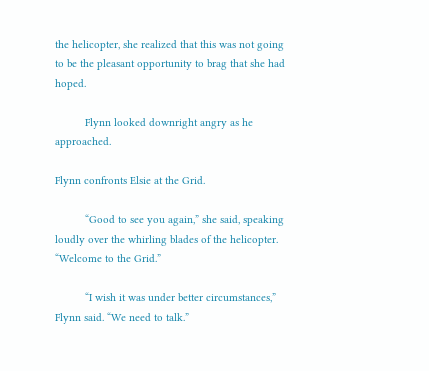the helicopter, she realized that this was not going to be the pleasant opportunity to brag that she had hoped.

          Flynn looked downright angry as he approached.

Flynn confronts Elsie at the Grid.

          “Good to see you again,” she said, speaking loudly over the whirling blades of the helicopter. “Welcome to the Grid.”

          “I wish it was under better circumstances,” Flynn said. “We need to talk.”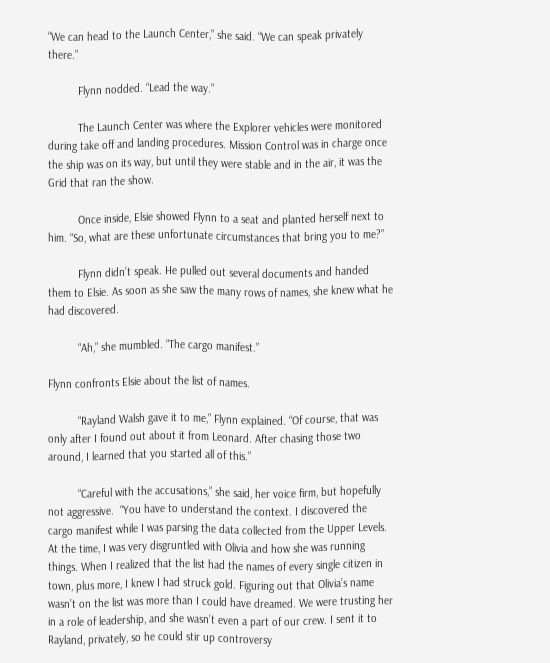“We can head to the Launch Center,” she said. “We can speak privately there.”

          Flynn nodded. “Lead the way.”

          The Launch Center was where the Explorer vehicles were monitored during take off and landing procedures. Mission Control was in charge once the ship was on its way, but until they were stable and in the air, it was the Grid that ran the show.

          Once inside, Elsie showed Flynn to a seat and planted herself next to him. “So, what are these unfortunate circumstances that bring you to me?”

          Flynn didn’t speak. He pulled out several documents and handed them to Elsie. As soon as she saw the many rows of names, she knew what he had discovered.

          “Ah,” she mumbled. “The cargo manifest.”

Flynn confronts Elsie about the list of names.

          “Rayland Walsh gave it to me,” Flynn explained. “Of course, that was only after I found out about it from Leonard. After chasing those two around, I learned that you started all of this.”

          “Careful with the accusations,” she said, her voice firm, but hopefully not aggressive.  “You have to understand the context. I discovered the cargo manifest while I was parsing the data collected from the Upper Levels. At the time, I was very disgruntled with Olivia and how she was running things. When I realized that the list had the names of every single citizen in town, plus more, I knew I had struck gold. Figuring out that Olivia’s name wasn’t on the list was more than I could have dreamed. We were trusting her in a role of leadership, and she wasn’t even a part of our crew. I sent it to Rayland, privately, so he could stir up controversy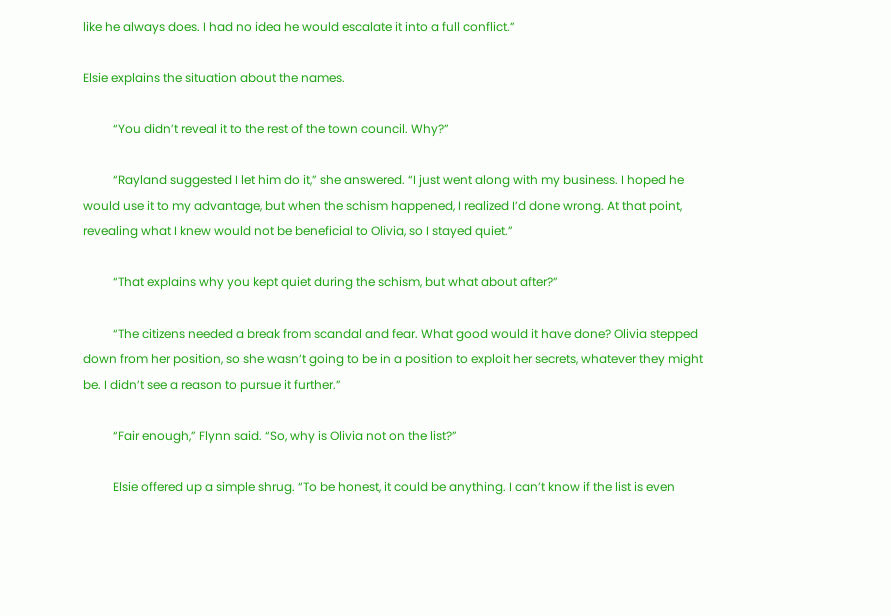like he always does. I had no idea he would escalate it into a full conflict.”

Elsie explains the situation about the names.

          “You didn’t reveal it to the rest of the town council. Why?”

          “Rayland suggested I let him do it,” she answered. “I just went along with my business. I hoped he would use it to my advantage, but when the schism happened, I realized I’d done wrong. At that point, revealing what I knew would not be beneficial to Olivia, so I stayed quiet.”

          “That explains why you kept quiet during the schism, but what about after?”

          “The citizens needed a break from scandal and fear. What good would it have done? Olivia stepped down from her position, so she wasn’t going to be in a position to exploit her secrets, whatever they might be. I didn’t see a reason to pursue it further.”

          “Fair enough,” Flynn said. “So, why is Olivia not on the list?”

          Elsie offered up a simple shrug. “To be honest, it could be anything. I can’t know if the list is even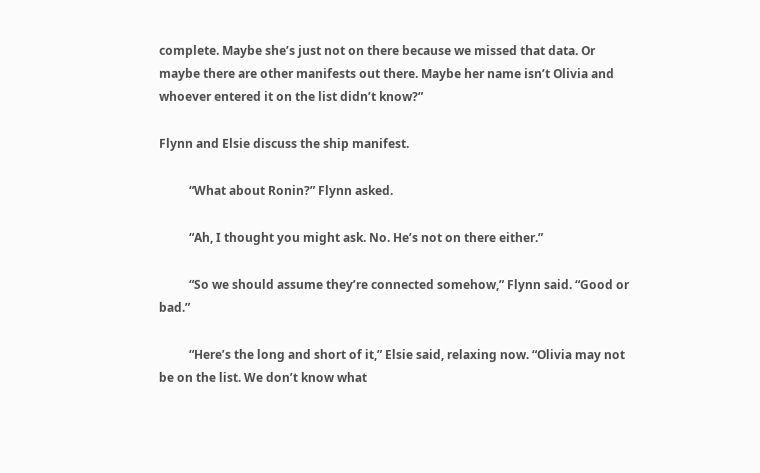complete. Maybe she’s just not on there because we missed that data. Or maybe there are other manifests out there. Maybe her name isn’t Olivia and whoever entered it on the list didn’t know?”

Flynn and Elsie discuss the ship manifest.

          “What about Ronin?” Flynn asked.

          “Ah, I thought you might ask. No. He’s not on there either.”

          “So we should assume they’re connected somehow,” Flynn said. “Good or bad.”

          “Here’s the long and short of it,” Elsie said, relaxing now. “Olivia may not be on the list. We don’t know what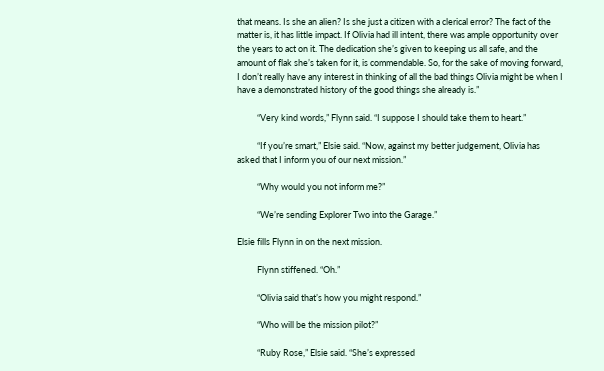that means. Is she an alien? Is she just a citizen with a clerical error? The fact of the matter is, it has little impact. If Olivia had ill intent, there was ample opportunity over the years to act on it. The dedication she’s given to keeping us all safe, and the amount of flak she’s taken for it, is commendable. So, for the sake of moving forward, I don’t really have any interest in thinking of all the bad things Olivia might be when I have a demonstrated history of the good things she already is.”

          “Very kind words,” Flynn said. “I suppose I should take them to heart.”

          “If you’re smart,” Elsie said. “Now, against my better judgement, Olivia has asked that I inform you of our next mission.”

          “Why would you not inform me?”

          “We’re sending Explorer Two into the Garage.”

Elsie fills Flynn in on the next mission.

          Flynn stiffened. “Oh.”

          “Olivia said that’s how you might respond.”

          “Who will be the mission pilot?”

          “Ruby Rose,” Elsie said. “She’s expressed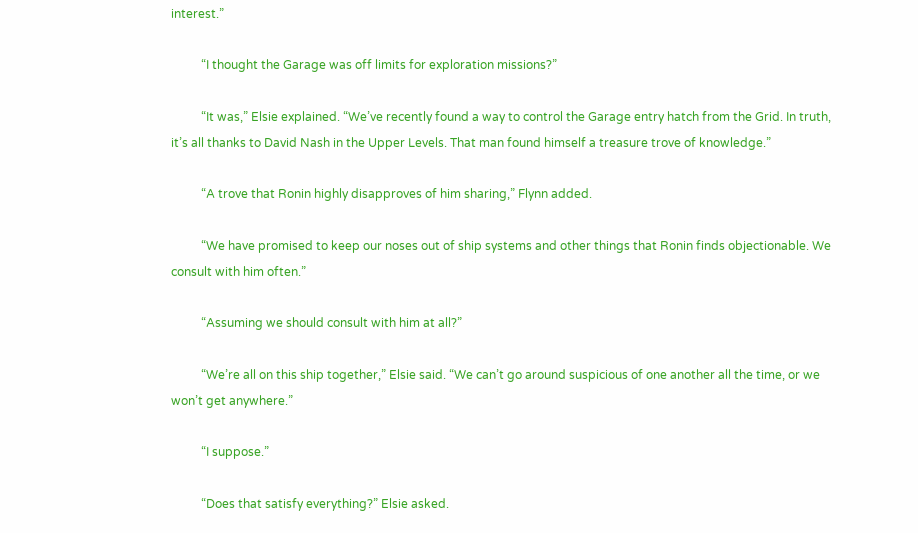interest.”

          “I thought the Garage was off limits for exploration missions?”

          “It was,” Elsie explained. “We’ve recently found a way to control the Garage entry hatch from the Grid. In truth, it’s all thanks to David Nash in the Upper Levels. That man found himself a treasure trove of knowledge.”

          “A trove that Ronin highly disapproves of him sharing,” Flynn added.

          “We have promised to keep our noses out of ship systems and other things that Ronin finds objectionable. We consult with him often.”

          “Assuming we should consult with him at all?”

          “We’re all on this ship together,” Elsie said. “We can’t go around suspicious of one another all the time, or we won’t get anywhere.”

          “I suppose.”

          “Does that satisfy everything?” Elsie asked.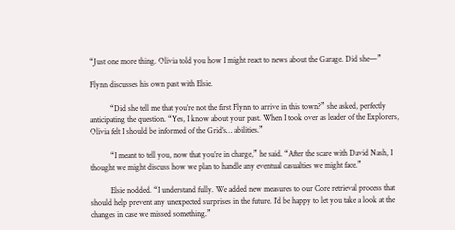“Just one more thing. Olivia told you how I might react to news about the Garage. Did she—”

Flynn discusses his own past with Elsie.

          “Did she tell me that you’re not the first Flynn to arrive in this town?” she asked, perfectly anticipating the question. “Yes, I know about your past. When I took over as leader of the Explorers, Olivia felt I should be informed of the Grid’s… abilities.”

          “I meant to tell you, now that you’re in charge,” he said. “After the scare with David Nash, I thought we might discuss how we plan to handle any eventual casualties we might face.”

          Elsie nodded. “I understand fully. We added new measures to our Core retrieval process that should help prevent any unexpected surprises in the future. I’d be happy to let you take a look at the changes in case we missed something.”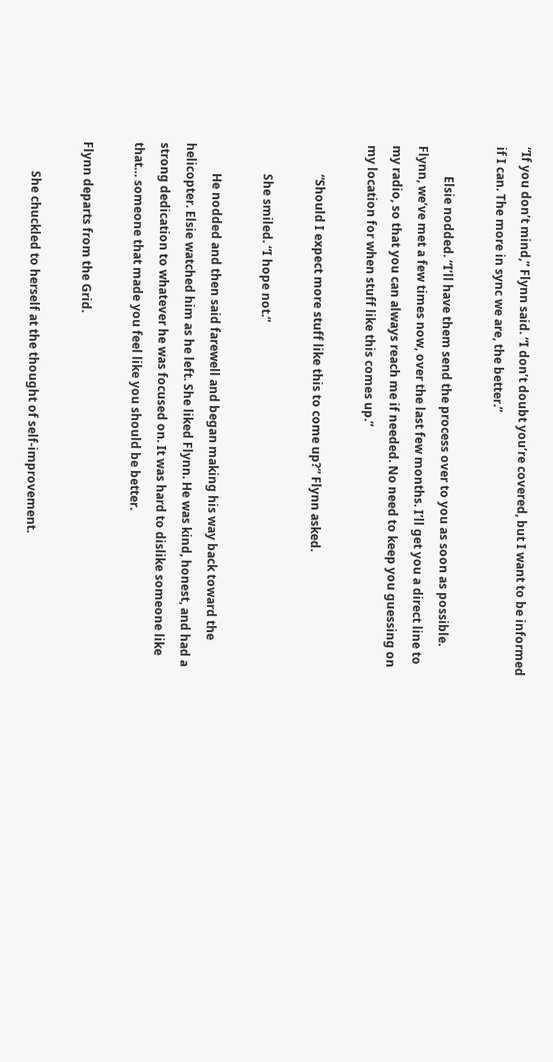“If you don’t mind,” Flynn said. “I don’t doubt you’re covered, but I want to be informed if I can. The more in sync we are, the better.”

          Elsie nodded. “I’ll have them send the process over to you as soon as possible. Flynn, we’ve met a few times now, over the last few months. I’ll get you a direct line to my radio, so that you can always reach me if needed. No need to keep you guessing on my location for when stuff like this comes up.”

          “Should I expect more stuff like this to come up?” Flynn asked.

          She smiled. “I hope not.”

          He nodded and then said farewell and began making his way back toward the helicopter. Elsie watched him as he left. She liked Flynn. He was kind, honest, and had a strong dedication to whatever he was focused on. It was hard to dislike someone like that… someone that made you feel like you should be better.

Flynn departs from the Grid.

          She chuckled to herself at the thought of self-improvement.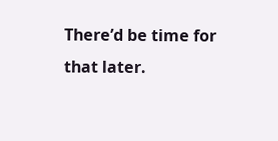There’d be time for that later.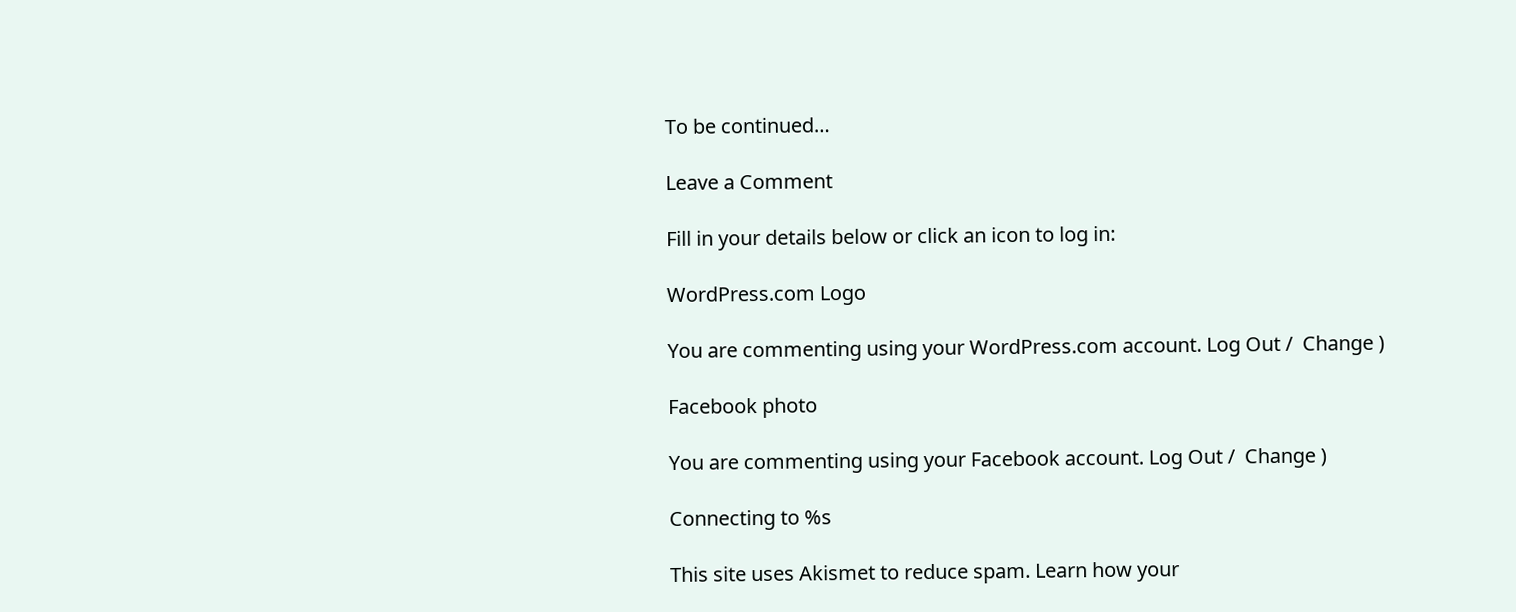To be continued…

Leave a Comment

Fill in your details below or click an icon to log in:

WordPress.com Logo

You are commenting using your WordPress.com account. Log Out /  Change )

Facebook photo

You are commenting using your Facebook account. Log Out /  Change )

Connecting to %s

This site uses Akismet to reduce spam. Learn how your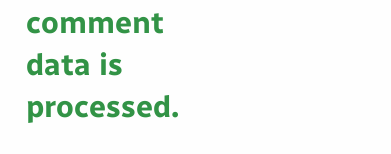comment data is processed.